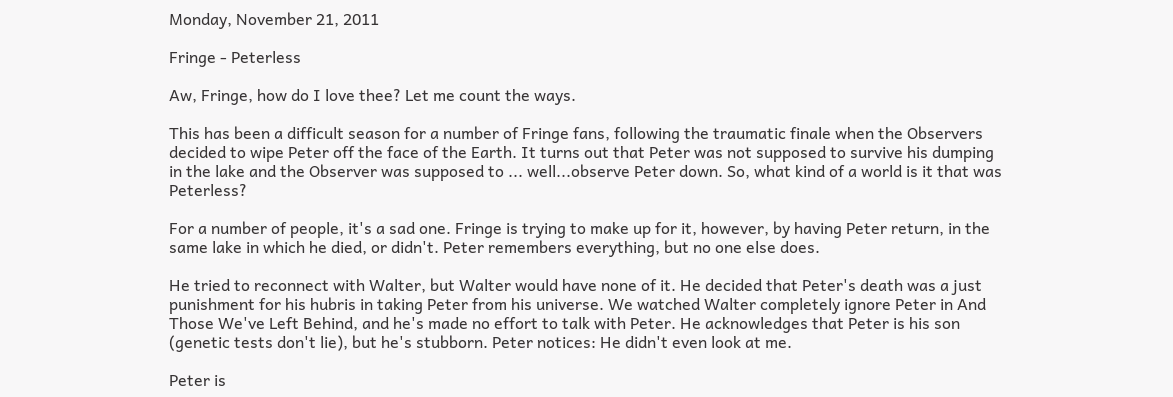Monday, November 21, 2011

Fringe - Peterless

Aw, Fringe, how do I love thee? Let me count the ways.

This has been a difficult season for a number of Fringe fans, following the traumatic finale when the Observers decided to wipe Peter off the face of the Earth. It turns out that Peter was not supposed to survive his dumping in the lake and the Observer was supposed to ... well...observe Peter down. So, what kind of a world is it that was Peterless?

For a number of people, it's a sad one. Fringe is trying to make up for it, however, by having Peter return, in the same lake in which he died, or didn't. Peter remembers everything, but no one else does.

He tried to reconnect with Walter, but Walter would have none of it. He decided that Peter's death was a just punishment for his hubris in taking Peter from his universe. We watched Walter completely ignore Peter in And Those We've Left Behind, and he's made no effort to talk with Peter. He acknowledges that Peter is his son (genetic tests don't lie), but he's stubborn. Peter notices: He didn't even look at me.

Peter is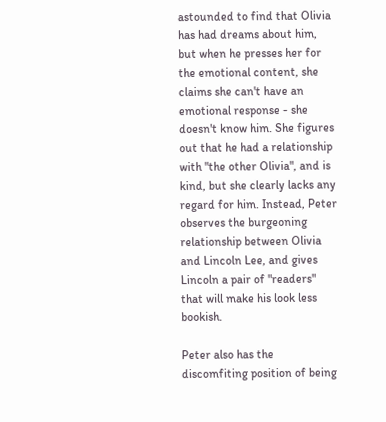astounded to find that Olivia has had dreams about him, but when he presses her for the emotional content, she claims she can't have an emotional response - she doesn't know him. She figures out that he had a relationship with "the other Olivia", and is kind, but she clearly lacks any regard for him. Instead, Peter observes the burgeoning relationship between Olivia and Lincoln Lee, and gives Lincoln a pair of "readers" that will make his look less bookish.

Peter also has the discomfiting position of being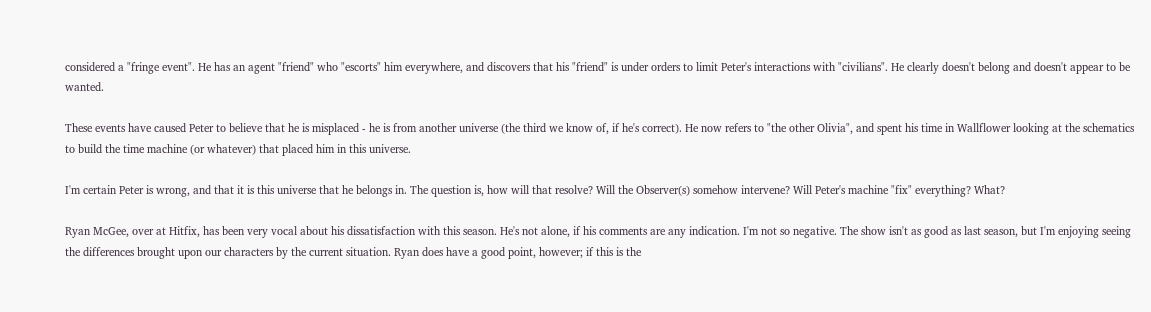considered a "fringe event". He has an agent "friend" who "escorts" him everywhere, and discovers that his "friend" is under orders to limit Peter's interactions with "civilians". He clearly doesn't belong and doesn't appear to be wanted.

These events have caused Peter to believe that he is misplaced - he is from another universe (the third we know of, if he's correct). He now refers to "the other Olivia", and spent his time in Wallflower looking at the schematics to build the time machine (or whatever) that placed him in this universe.

I'm certain Peter is wrong, and that it is this universe that he belongs in. The question is, how will that resolve? Will the Observer(s) somehow intervene? Will Peter's machine "fix" everything? What?

Ryan McGee, over at Hitfix, has been very vocal about his dissatisfaction with this season. He's not alone, if his comments are any indication. I'm not so negative. The show isn't as good as last season, but I'm enjoying seeing the differences brought upon our characters by the current situation. Ryan does have a good point, however; if this is the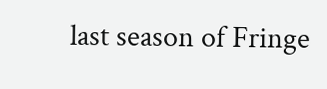last season of Fringe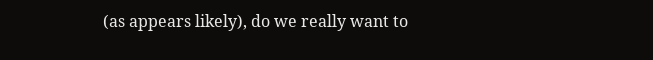(as appears likely), do we really want to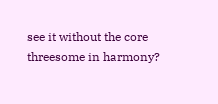see it without the core threesome in harmony?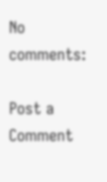No comments:

Post a Comment